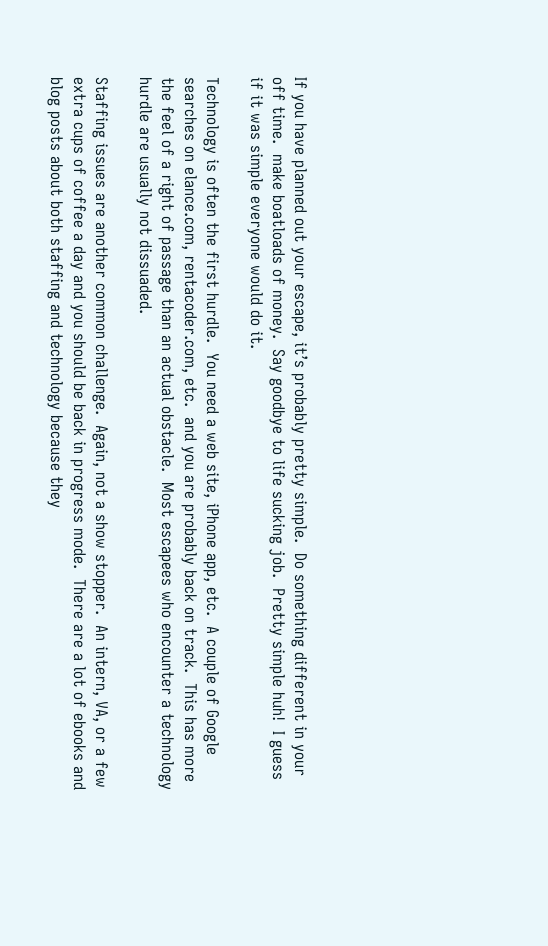If you have planned out your escape, it’s probably pretty simple.  Do something different in your off time.  make boatloads of money.  Say goodbye to life sucking job.  Pretty simple huh!  I guess if it was simple everyone would do it.

Technology is often the first hurdle.  You need a web site, iPhone app, etc.  A couple of Google searches on elance.com, rentacoder.com, etc.  and you are probably back on track.  This has more the feel of a right of passage than an actual obstacle.  Most escapees who encounter a technology hurdle are usually not dissuaded.

Staffing issues are another common challenge.  Again, not a show stopper.  An intern, VA, or a few extra cups of coffee a day and you should be back in progress mode.  There are a lot of ebooks and blog posts about both staffing and technology because they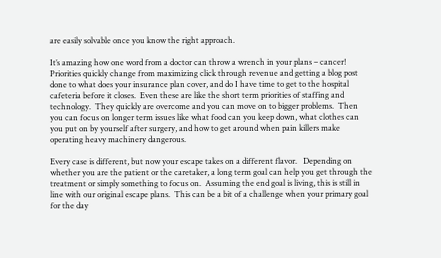are easily solvable once you know the right approach.

It’s amazing how one word from a doctor can throw a wrench in your plans – cancer!  Priorities quickly change from maximizing click through revenue and getting a blog post done to what does your insurance plan cover, and do I have time to get to the hospital cafeteria before it closes.  Even these are like the short term priorities of staffing and technology.  They quickly are overcome and you can move on to bigger problems.  Then you can focus on longer term issues like what food can you keep down, what clothes can you put on by yourself after surgery, and how to get around when pain killers make operating heavy machinery dangerous.

Every case is different, but now your escape takes on a different flavor.   Depending on whether you are the patient or the caretaker, a long term goal can help you get through the treatment or simply something to focus on.  Assuming the end goal is living, this is still in line with our original escape plans.  This can be a bit of a challenge when your primary goal for the day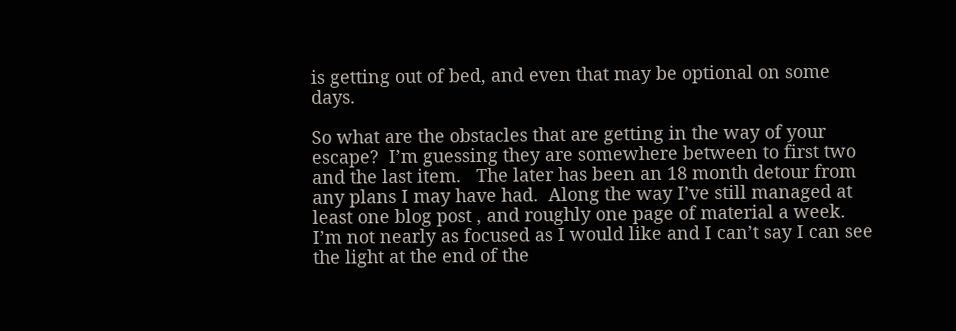is getting out of bed, and even that may be optional on some days.

So what are the obstacles that are getting in the way of your escape?  I’m guessing they are somewhere between to first two and the last item.   The later has been an 18 month detour from any plans I may have had.  Along the way I’ve still managed at least one blog post , and roughly one page of material a week.  I’m not nearly as focused as I would like and I can’t say I can see the light at the end of the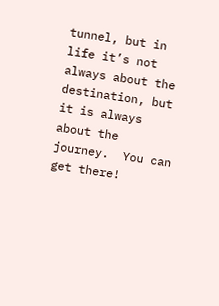tunnel, but in life it’s not always about the destination, but it is always about the journey.  You can get there!